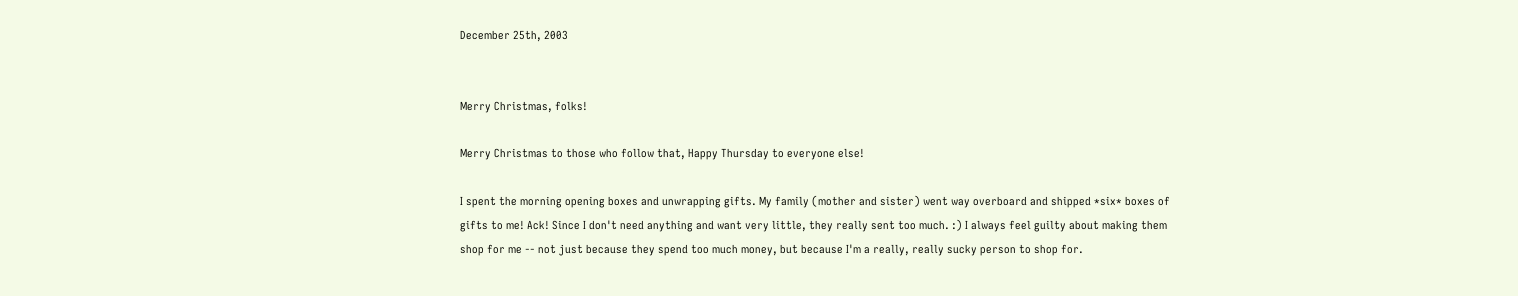December 25th, 2003


Merry Christmas, folks!

Merry Christmas to those who follow that, Happy Thursday to everyone else!

I spent the morning opening boxes and unwrapping gifts. My family (mother and sister) went way overboard and shipped *six* boxes of gifts to me! Ack! Since I don't need anything and want very little, they really sent too much. :) I always feel guilty about making them shop for me -- not just because they spend too much money, but because I'm a really, really sucky person to shop for.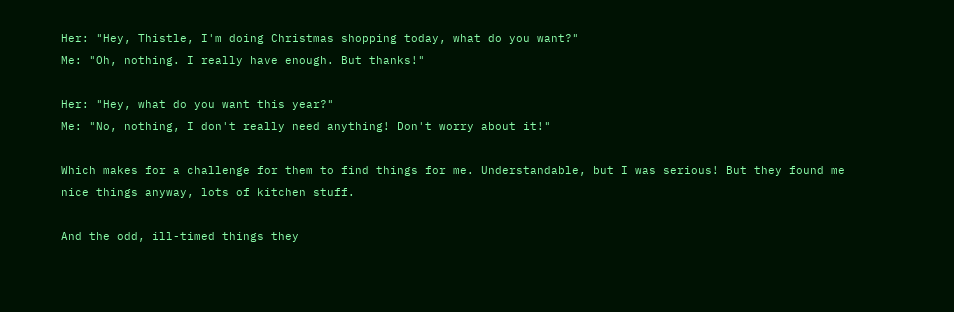Her: "Hey, Thistle, I'm doing Christmas shopping today, what do you want?"
Me: "Oh, nothing. I really have enough. But thanks!"

Her: "Hey, what do you want this year?"
Me: "No, nothing, I don't really need anything! Don't worry about it!"

Which makes for a challenge for them to find things for me. Understandable, but I was serious! But they found me nice things anyway, lots of kitchen stuff.

And the odd, ill-timed things they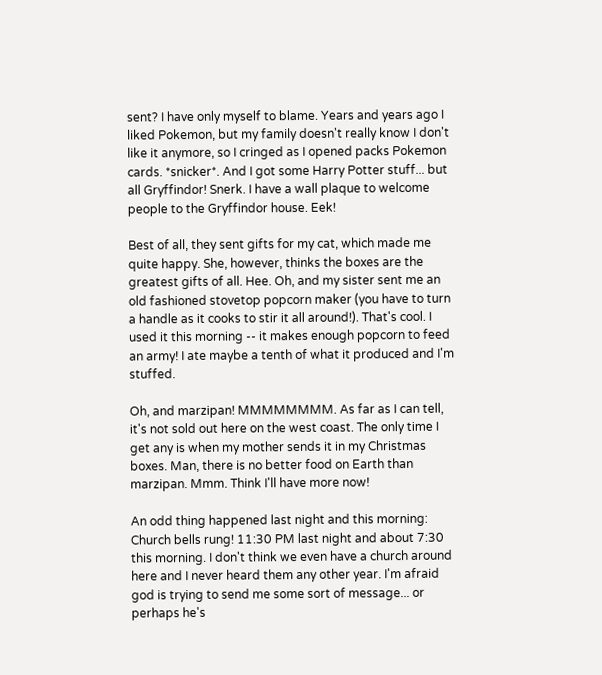sent? I have only myself to blame. Years and years ago I liked Pokemon, but my family doesn't really know I don't like it anymore, so I cringed as I opened packs Pokemon cards. *snicker*. And I got some Harry Potter stuff... but all Gryffindor! Snerk. I have a wall plaque to welcome people to the Gryffindor house. Eek!

Best of all, they sent gifts for my cat, which made me quite happy. She, however, thinks the boxes are the greatest gifts of all. Hee. Oh, and my sister sent me an old fashioned stovetop popcorn maker (you have to turn a handle as it cooks to stir it all around!). That's cool. I used it this morning -- it makes enough popcorn to feed an army! I ate maybe a tenth of what it produced and I'm stuffed.

Oh, and marzipan! MMMMMMMM. As far as I can tell, it's not sold out here on the west coast. The only time I get any is when my mother sends it in my Christmas boxes. Man, there is no better food on Earth than marzipan. Mmm. Think I'll have more now!

An odd thing happened last night and this morning: Church bells rung! 11:30 PM last night and about 7:30 this morning. I don't think we even have a church around here and I never heard them any other year. I'm afraid god is trying to send me some sort of message... or perhaps he's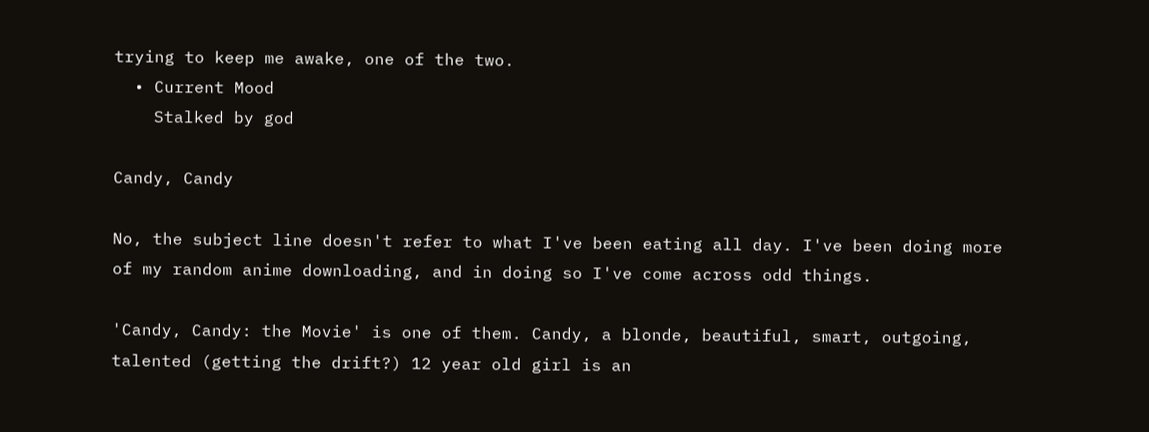trying to keep me awake, one of the two.
  • Current Mood
    Stalked by god

Candy, Candy

No, the subject line doesn't refer to what I've been eating all day. I've been doing more of my random anime downloading, and in doing so I've come across odd things.

'Candy, Candy: the Movie' is one of them. Candy, a blonde, beautiful, smart, outgoing, talented (getting the drift?) 12 year old girl is an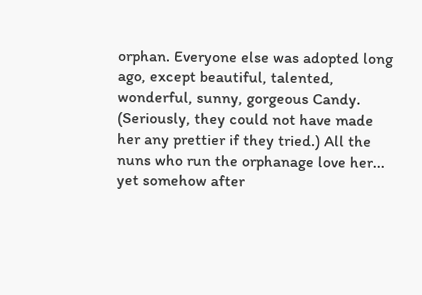orphan. Everyone else was adopted long ago, except beautiful, talented, wonderful, sunny, gorgeous Candy. (Seriously, they could not have made her any prettier if they tried.) All the nuns who run the orphanage love her... yet somehow after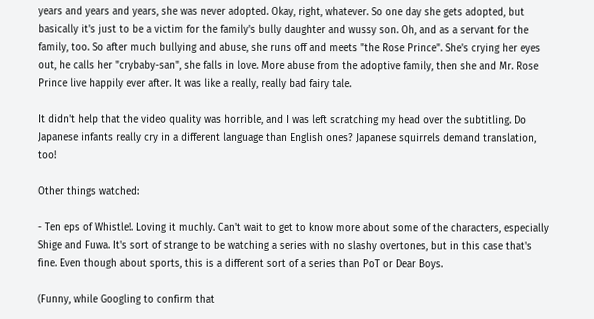years and years and years, she was never adopted. Okay, right, whatever. So one day she gets adopted, but basically it's just to be a victim for the family's bully daughter and wussy son. Oh, and as a servant for the family, too. So after much bullying and abuse, she runs off and meets "the Rose Prince". She's crying her eyes out, he calls her "crybaby-san", she falls in love. More abuse from the adoptive family, then she and Mr. Rose Prince live happily ever after. It was like a really, really bad fairy tale.

It didn't help that the video quality was horrible, and I was left scratching my head over the subtitling. Do Japanese infants really cry in a different language than English ones? Japanese squirrels demand translation, too!

Other things watched:

- Ten eps of Whistle!. Loving it muchly. Can't wait to get to know more about some of the characters, especially Shige and Fuwa. It's sort of strange to be watching a series with no slashy overtones, but in this case that's fine. Even though about sports, this is a different sort of a series than PoT or Dear Boys.

(Funny, while Googling to confirm that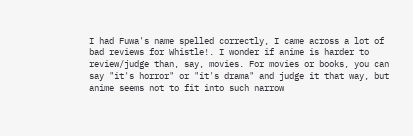I had Fuwa's name spelled correctly, I came across a lot of bad reviews for Whistle!. I wonder if anime is harder to review/judge than, say, movies. For movies or books, you can say "it's horror" or "it's drama" and judge it that way, but anime seems not to fit into such narrow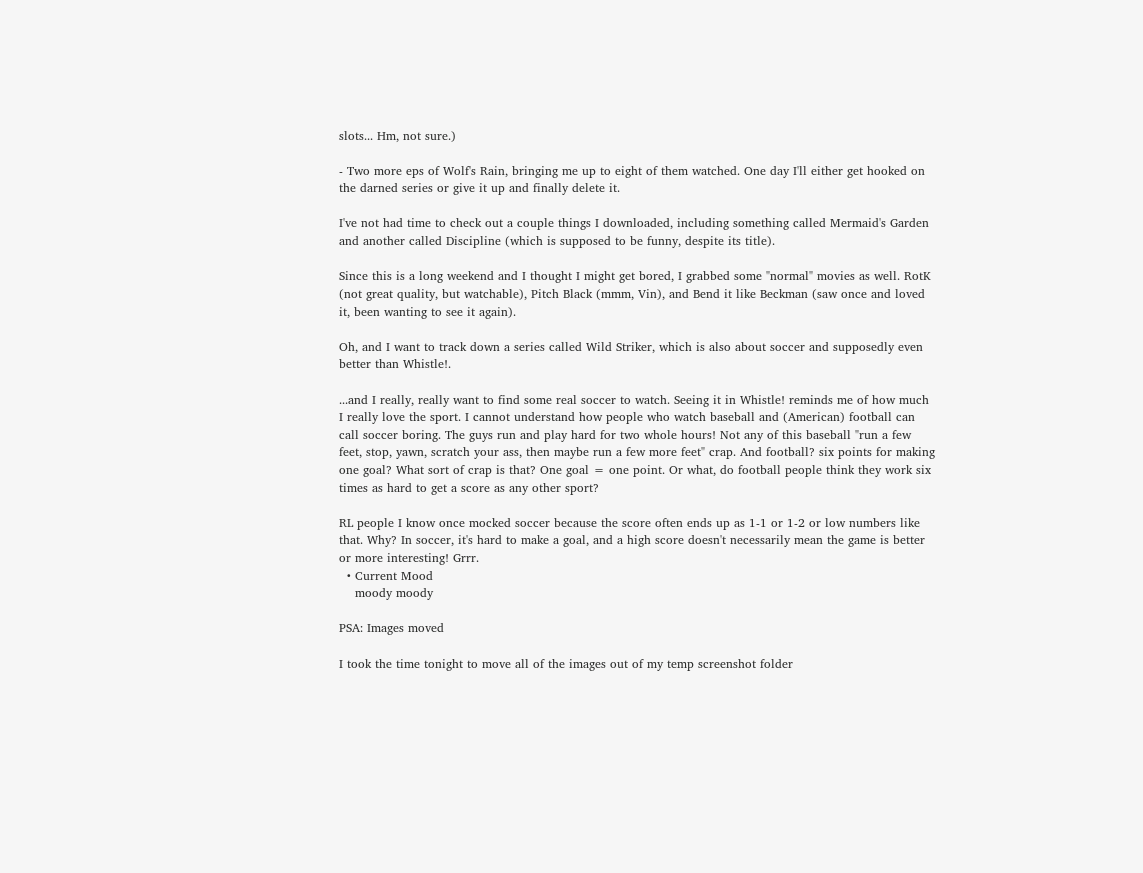slots... Hm, not sure.)

- Two more eps of Wolf's Rain, bringing me up to eight of them watched. One day I'll either get hooked on the darned series or give it up and finally delete it.

I've not had time to check out a couple things I downloaded, including something called Mermaid's Garden and another called Discipline (which is supposed to be funny, despite its title).

Since this is a long weekend and I thought I might get bored, I grabbed some "normal" movies as well. RotK (not great quality, but watchable), Pitch Black (mmm, Vin), and Bend it like Beckman (saw once and loved it, been wanting to see it again).

Oh, and I want to track down a series called Wild Striker, which is also about soccer and supposedly even better than Whistle!.

...and I really, really want to find some real soccer to watch. Seeing it in Whistle! reminds me of how much I really love the sport. I cannot understand how people who watch baseball and (American) football can call soccer boring. The guys run and play hard for two whole hours! Not any of this baseball "run a few feet, stop, yawn, scratch your ass, then maybe run a few more feet" crap. And football? six points for making one goal? What sort of crap is that? One goal = one point. Or what, do football people think they work six times as hard to get a score as any other sport?

RL people I know once mocked soccer because the score often ends up as 1-1 or 1-2 or low numbers like that. Why? In soccer, it's hard to make a goal, and a high score doesn't necessarily mean the game is better or more interesting! Grrr.
  • Current Mood
    moody moody

PSA: Images moved

I took the time tonight to move all of the images out of my temp screenshot folder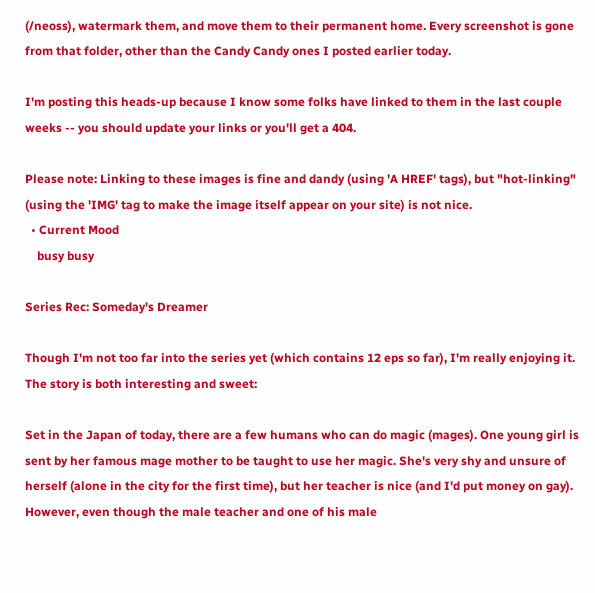(/neoss), watermark them, and move them to their permanent home. Every screenshot is gone from that folder, other than the Candy Candy ones I posted earlier today.

I'm posting this heads-up because I know some folks have linked to them in the last couple weeks -- you should update your links or you'll get a 404.

Please note: Linking to these images is fine and dandy (using 'A HREF' tags), but "hot-linking" (using the 'IMG' tag to make the image itself appear on your site) is not nice.
  • Current Mood
    busy busy

Series Rec: Someday's Dreamer

Though I'm not too far into the series yet (which contains 12 eps so far), I'm really enjoying it. The story is both interesting and sweet:

Set in the Japan of today, there are a few humans who can do magic (mages). One young girl is sent by her famous mage mother to be taught to use her magic. She's very shy and unsure of herself (alone in the city for the first time), but her teacher is nice (and I'd put money on gay). However, even though the male teacher and one of his male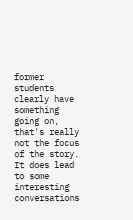former students clearly have something going on, that's really not the focus of the story. It does lead to some interesting conversations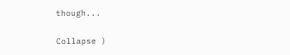though...

Collapse )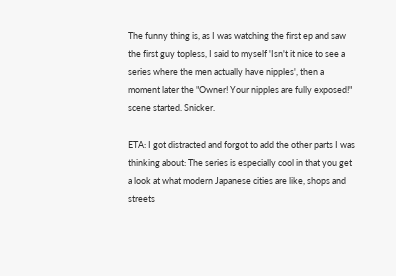The funny thing is, as I was watching the first ep and saw the first guy topless, I said to myself 'Isn't it nice to see a series where the men actually have nipples', then a moment later the "Owner! Your nipples are fully exposed!" scene started. Snicker.

ETA: I got distracted and forgot to add the other parts I was thinking about: The series is especially cool in that you get a look at what modern Japanese cities are like, shops and streets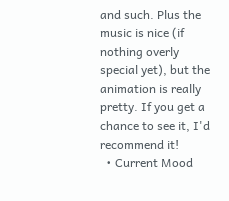and such. Plus the music is nice (if nothing overly special yet), but the animation is really pretty. If you get a chance to see it, I'd recommend it!
  • Current Mood